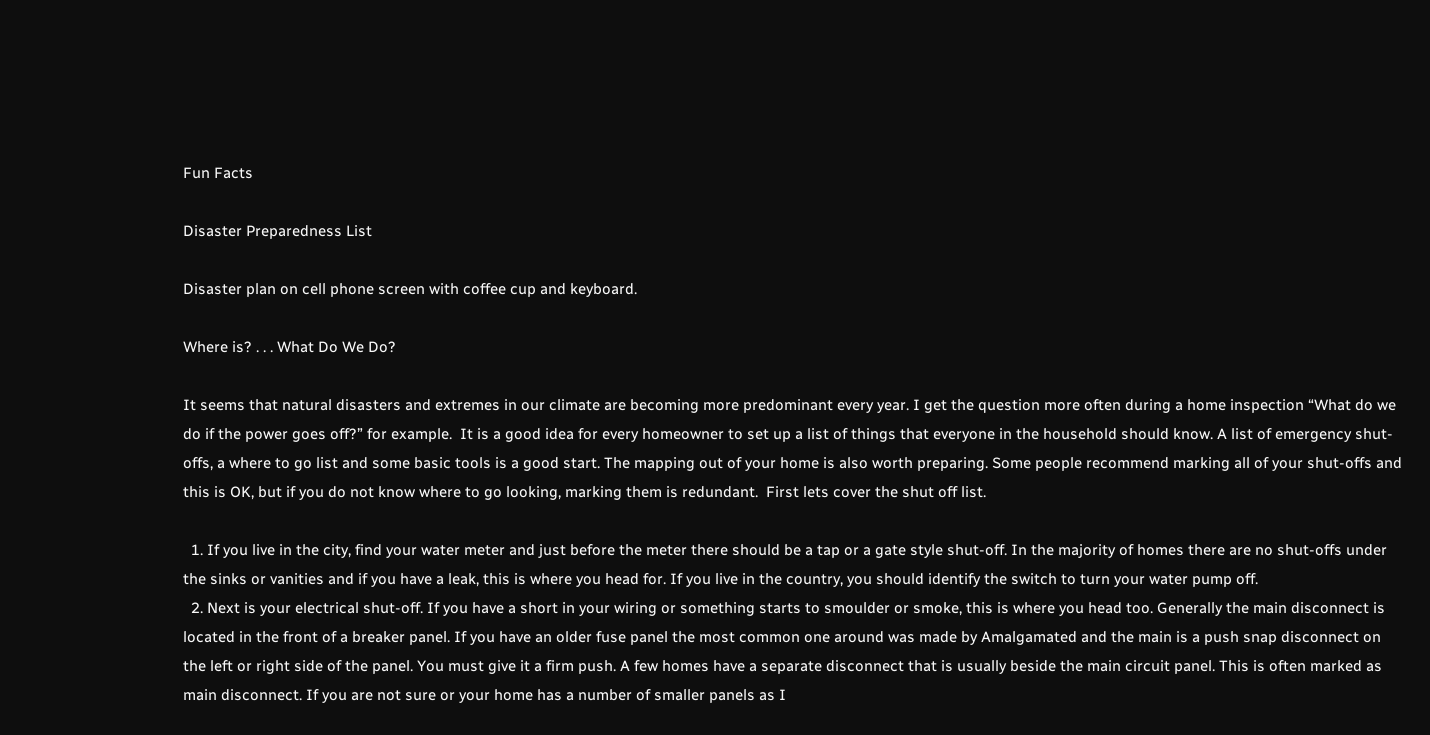Fun Facts

Disaster Preparedness List

Disaster plan on cell phone screen with coffee cup and keyboard.

Where is? . . . What Do We Do?

It seems that natural disasters and extremes in our climate are becoming more predominant every year. I get the question more often during a home inspection “What do we do if the power goes off?” for example.  It is a good idea for every homeowner to set up a list of things that everyone in the household should know. A list of emergency shut-offs, a where to go list and some basic tools is a good start. The mapping out of your home is also worth preparing. Some people recommend marking all of your shut-offs and this is OK, but if you do not know where to go looking, marking them is redundant.  First lets cover the shut off list.

  1. If you live in the city, find your water meter and just before the meter there should be a tap or a gate style shut-off. In the majority of homes there are no shut-offs under the sinks or vanities and if you have a leak, this is where you head for. If you live in the country, you should identify the switch to turn your water pump off.
  2. Next is your electrical shut-off. If you have a short in your wiring or something starts to smoulder or smoke, this is where you head too. Generally the main disconnect is located in the front of a breaker panel. If you have an older fuse panel the most common one around was made by Amalgamated and the main is a push snap disconnect on the left or right side of the panel. You must give it a firm push. A few homes have a separate disconnect that is usually beside the main circuit panel. This is often marked as main disconnect. If you are not sure or your home has a number of smaller panels as I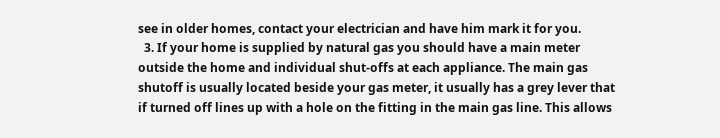see in older homes, contact your electrician and have him mark it for you.
  3. If your home is supplied by natural gas you should have a main meter outside the home and individual shut-offs at each appliance. The main gas shutoff is usually located beside your gas meter, it usually has a grey lever that if turned off lines up with a hole on the fitting in the main gas line. This allows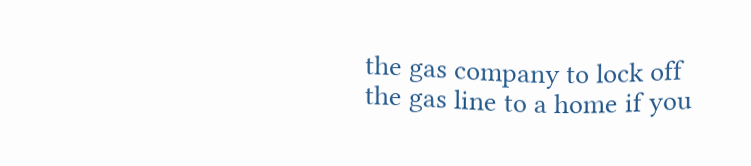the gas company to lock off the gas line to a home if you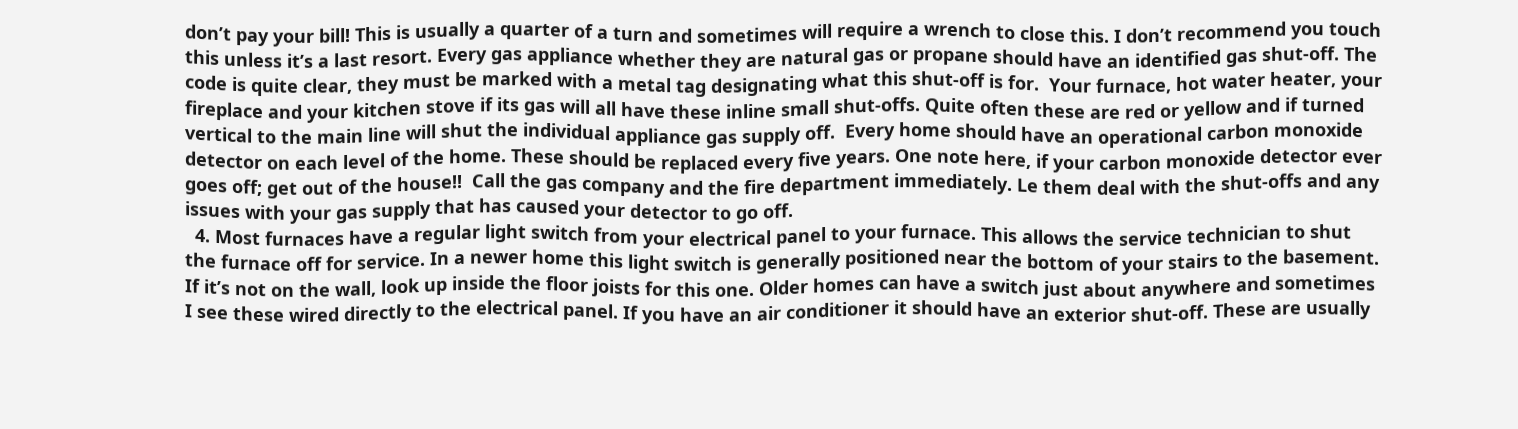don’t pay your bill! This is usually a quarter of a turn and sometimes will require a wrench to close this. I don’t recommend you touch this unless it’s a last resort. Every gas appliance whether they are natural gas or propane should have an identified gas shut-off. The code is quite clear, they must be marked with a metal tag designating what this shut-off is for.  Your furnace, hot water heater, your fireplace and your kitchen stove if its gas will all have these inline small shut-offs. Quite often these are red or yellow and if turned vertical to the main line will shut the individual appliance gas supply off.  Every home should have an operational carbon monoxide detector on each level of the home. These should be replaced every five years. One note here, if your carbon monoxide detector ever goes off; get out of the house!!  Call the gas company and the fire department immediately. Le them deal with the shut-offs and any issues with your gas supply that has caused your detector to go off.
  4. Most furnaces have a regular light switch from your electrical panel to your furnace. This allows the service technician to shut the furnace off for service. In a newer home this light switch is generally positioned near the bottom of your stairs to the basement.  If it’s not on the wall, look up inside the floor joists for this one. Older homes can have a switch just about anywhere and sometimes I see these wired directly to the electrical panel. If you have an air conditioner it should have an exterior shut-off. These are usually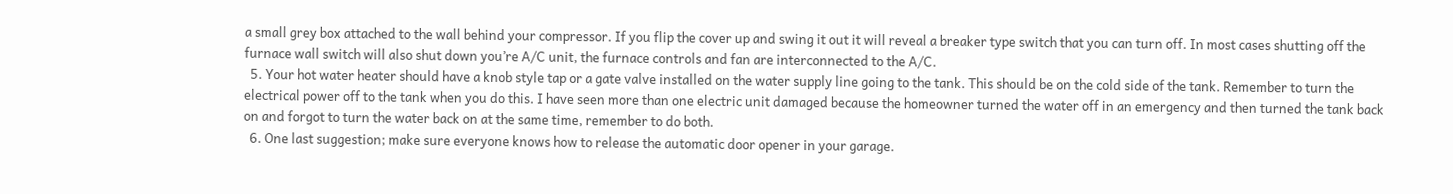a small grey box attached to the wall behind your compressor. If you flip the cover up and swing it out it will reveal a breaker type switch that you can turn off. In most cases shutting off the furnace wall switch will also shut down you’re A/C unit, the furnace controls and fan are interconnected to the A/C.
  5. Your hot water heater should have a knob style tap or a gate valve installed on the water supply line going to the tank. This should be on the cold side of the tank. Remember to turn the electrical power off to the tank when you do this. I have seen more than one electric unit damaged because the homeowner turned the water off in an emergency and then turned the tank back on and forgot to turn the water back on at the same time, remember to do both.
  6. One last suggestion; make sure everyone knows how to release the automatic door opener in your garage.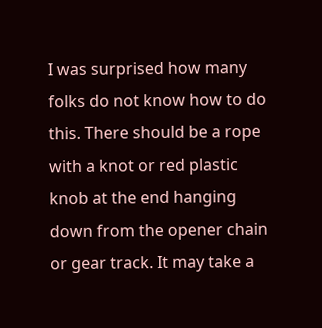I was surprised how many folks do not know how to do this. There should be a rope with a knot or red plastic knob at the end hanging down from the opener chain or gear track. It may take a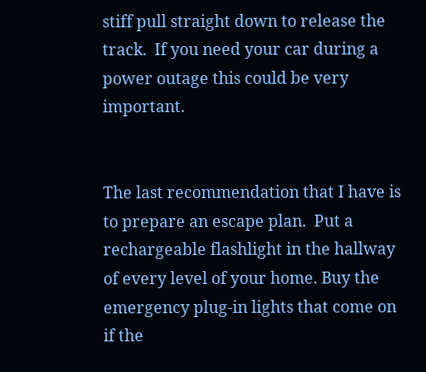stiff pull straight down to release the track.  If you need your car during a power outage this could be very important.


The last recommendation that I have is to prepare an escape plan.  Put a rechargeable flashlight in the hallway of every level of your home. Buy the emergency plug-in lights that come on if the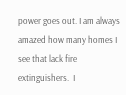power goes out. I am always amazed how many homes I see that lack fire extinguishers.  I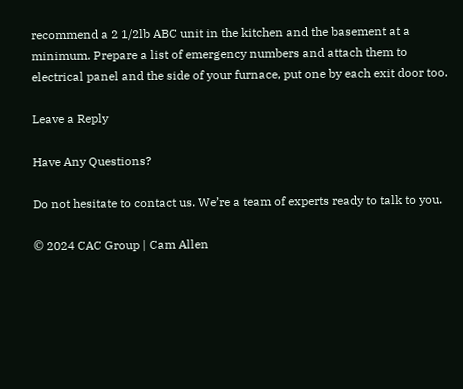recommend a 2 1/2lb ABC unit in the kitchen and the basement at a minimum. Prepare a list of emergency numbers and attach them to electrical panel and the side of your furnace, put one by each exit door too.

Leave a Reply

Have Any Questions?

Do not hesitate to contact us. We’re a team of experts ready to talk to you.

© 2024 CAC Group | Cam Allen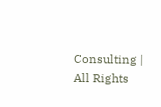Consulting | All Rights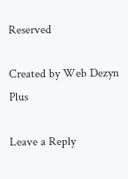Reserved

Created by Web Dezyn Plus

Leave a Reply